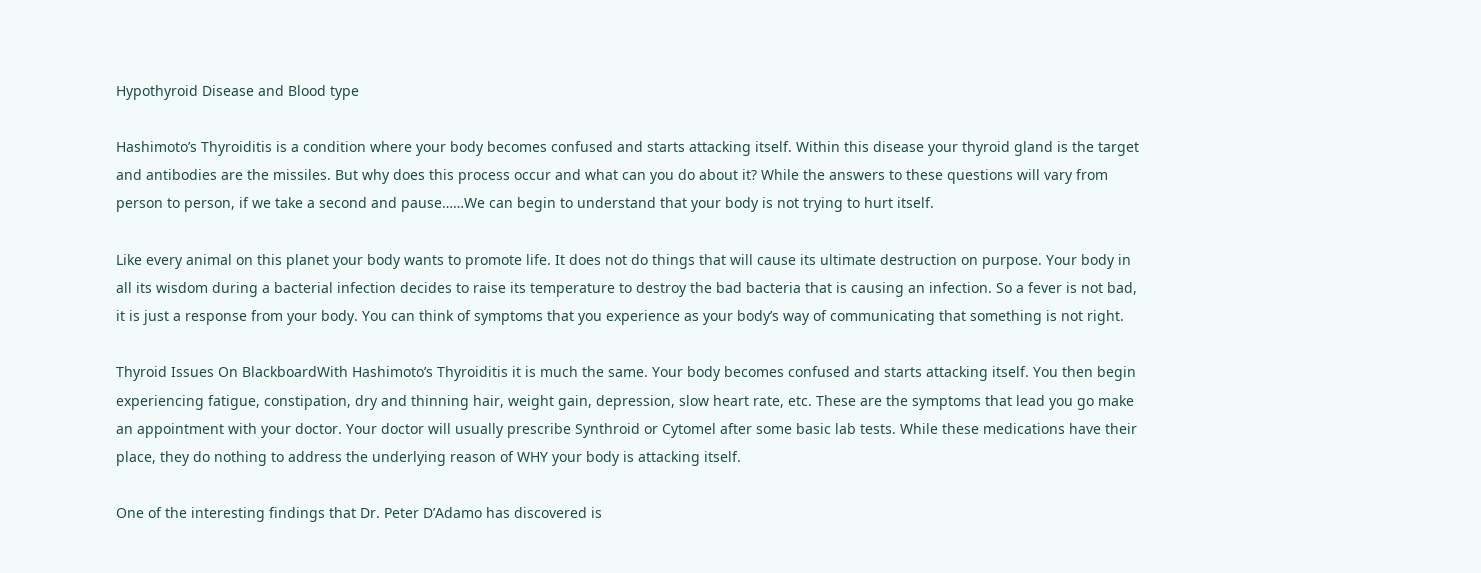Hypothyroid Disease and Blood type

Hashimoto’s Thyroiditis is a condition where your body becomes confused and starts attacking itself. Within this disease your thyroid gland is the target and antibodies are the missiles. But why does this process occur and what can you do about it? While the answers to these questions will vary from person to person, if we take a second and pause……We can begin to understand that your body is not trying to hurt itself.

Like every animal on this planet your body wants to promote life. It does not do things that will cause its ultimate destruction on purpose. Your body in all its wisdom during a bacterial infection decides to raise its temperature to destroy the bad bacteria that is causing an infection. So a fever is not bad, it is just a response from your body. You can think of symptoms that you experience as your body’s way of communicating that something is not right.

Thyroid Issues On BlackboardWith Hashimoto’s Thyroiditis it is much the same. Your body becomes confused and starts attacking itself. You then begin experiencing fatigue, constipation, dry and thinning hair, weight gain, depression, slow heart rate, etc. These are the symptoms that lead you go make an appointment with your doctor. Your doctor will usually prescribe Synthroid or Cytomel after some basic lab tests. While these medications have their place, they do nothing to address the underlying reason of WHY your body is attacking itself.

One of the interesting findings that Dr. Peter D’Adamo has discovered is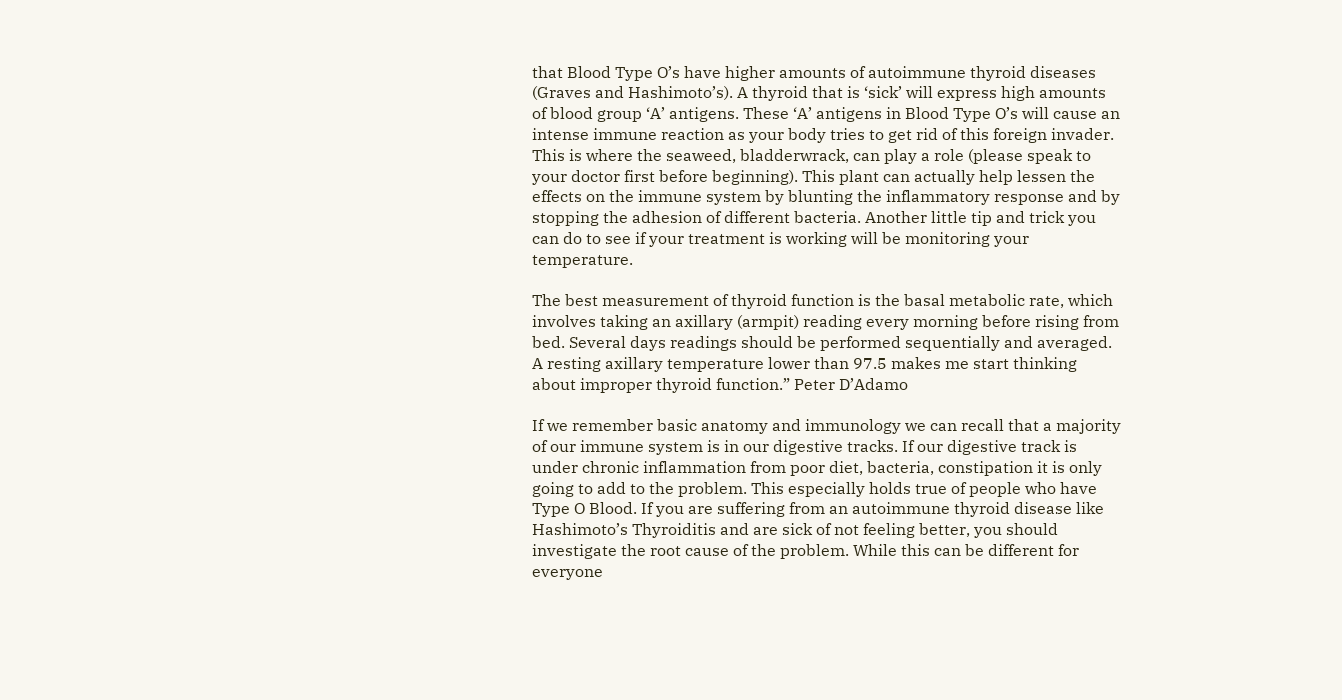that Blood Type O’s have higher amounts of autoimmune thyroid diseases (Graves and Hashimoto’s). A thyroid that is ‘sick’ will express high amounts of blood group ‘A’ antigens. These ‘A’ antigens in Blood Type O’s will cause an intense immune reaction as your body tries to get rid of this foreign invader. This is where the seaweed, bladderwrack, can play a role (please speak to your doctor first before beginning). This plant can actually help lessen the effects on the immune system by blunting the inflammatory response and by stopping the adhesion of different bacteria. Another little tip and trick you can do to see if your treatment is working will be monitoring your temperature.

The best measurement of thyroid function is the basal metabolic rate, which involves taking an axillary (armpit) reading every morning before rising from bed. Several days readings should be performed sequentially and averaged. A resting axillary temperature lower than 97.5 makes me start thinking about improper thyroid function.” Peter D’Adamo

If we remember basic anatomy and immunology we can recall that a majority of our immune system is in our digestive tracks. If our digestive track is under chronic inflammation from poor diet, bacteria, constipation it is only going to add to the problem. This especially holds true of people who have Type O Blood. If you are suffering from an autoimmune thyroid disease like Hashimoto’s Thyroiditis and are sick of not feeling better, you should investigate the root cause of the problem. While this can be different for everyone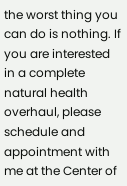the worst thing you can do is nothing. If you are interested in a complete natural health overhaul, please schedule and appointment with me at the Center of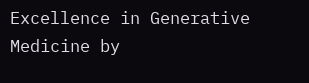Excellence in Generative Medicine by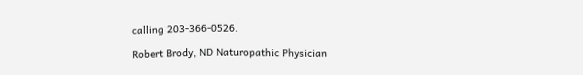calling 203-366-0526.

Robert Brody, ND Naturopathic Physician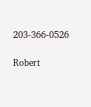203-366-0526

Robert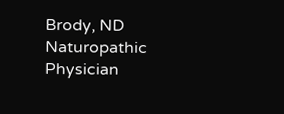Brody, ND
Naturopathic Physician